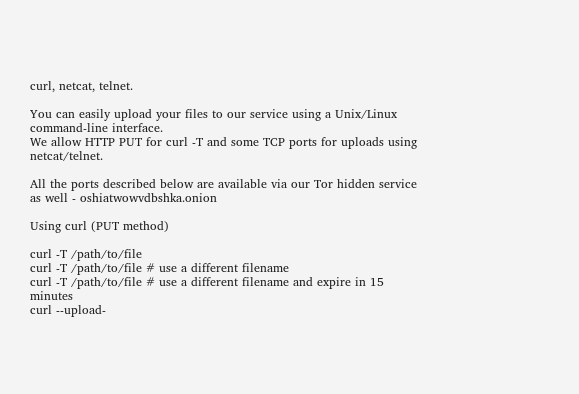curl, netcat, telnet.

You can easily upload your files to our service using a Unix/Linux command-line interface.
We allow HTTP PUT for curl -T and some TCP ports for uploads using netcat/telnet.

All the ports described below are available via our Tor hidden service as well - oshiatwowvdbshka.onion

Using curl (PUT method)

curl -T /path/to/file
curl -T /path/to/file # use a different filename
curl -T /path/to/file # use a different filename and expire in 15 minutes
curl --upload-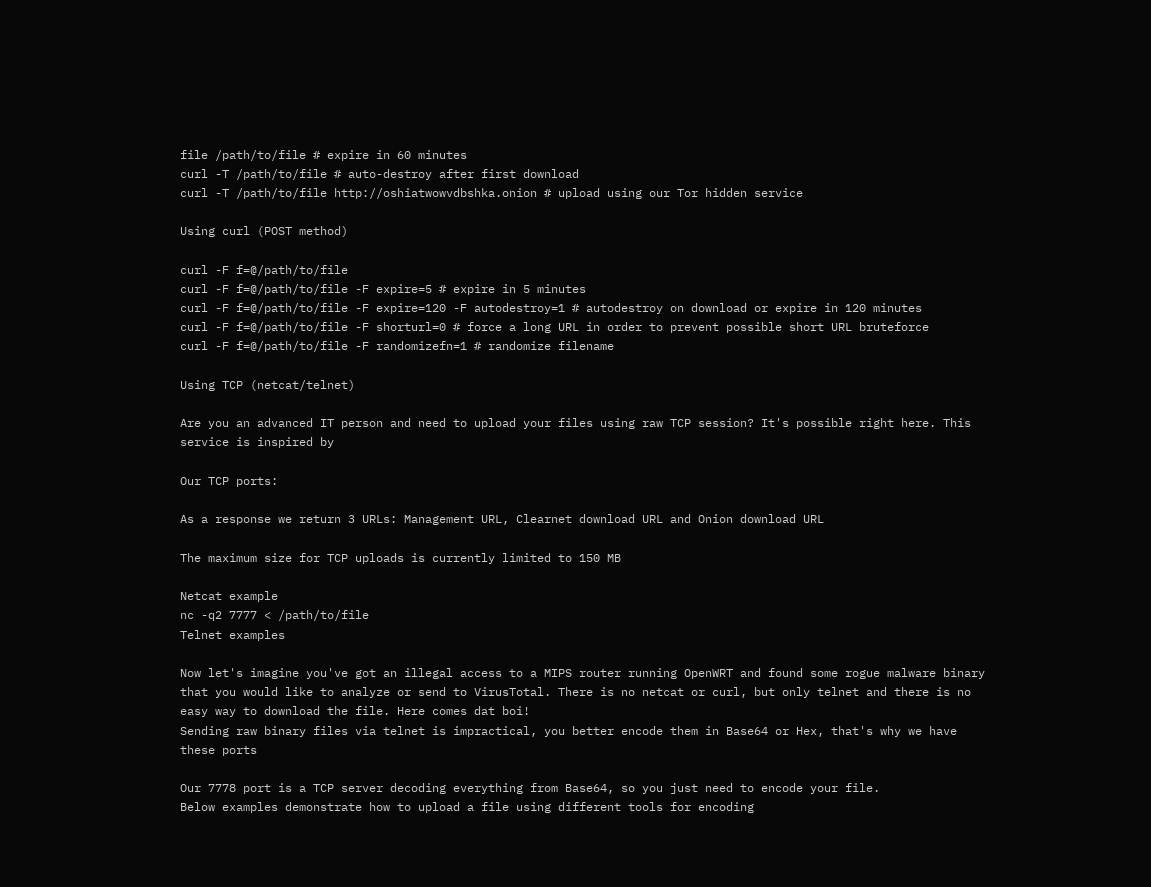file /path/to/file # expire in 60 minutes
curl -T /path/to/file # auto-destroy after first download
curl -T /path/to/file http://oshiatwowvdbshka.onion # upload using our Tor hidden service

Using curl (POST method)

curl -F f=@/path/to/file
curl -F f=@/path/to/file -F expire=5 # expire in 5 minutes
curl -F f=@/path/to/file -F expire=120 -F autodestroy=1 # autodestroy on download or expire in 120 minutes
curl -F f=@/path/to/file -F shorturl=0 # force a long URL in order to prevent possible short URL bruteforce
curl -F f=@/path/to/file -F randomizefn=1 # randomize filename

Using TCP (netcat/telnet)

Are you an advanced IT person and need to upload your files using raw TCP session? It's possible right here. This service is inspired by

Our TCP ports:

As a response we return 3 URLs: Management URL, Clearnet download URL and Onion download URL

The maximum size for TCP uploads is currently limited to 150 MB

Netcat example
nc -q2 7777 < /path/to/file
Telnet examples

Now let's imagine you've got an illegal access to a MIPS router running OpenWRT and found some rogue malware binary that you would like to analyze or send to VirusTotal. There is no netcat or curl, but only telnet and there is no easy way to download the file. Here comes dat boi!
Sending raw binary files via telnet is impractical, you better encode them in Base64 or Hex, that's why we have these ports

Our 7778 port is a TCP server decoding everything from Base64, so you just need to encode your file.
Below examples demonstrate how to upload a file using different tools for encoding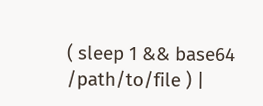( sleep 1 && base64 /path/to/file ) |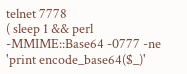telnet 7778
( sleep 1 && perl -MMIME::Base64 -0777 -ne 'print encode_base64($_)'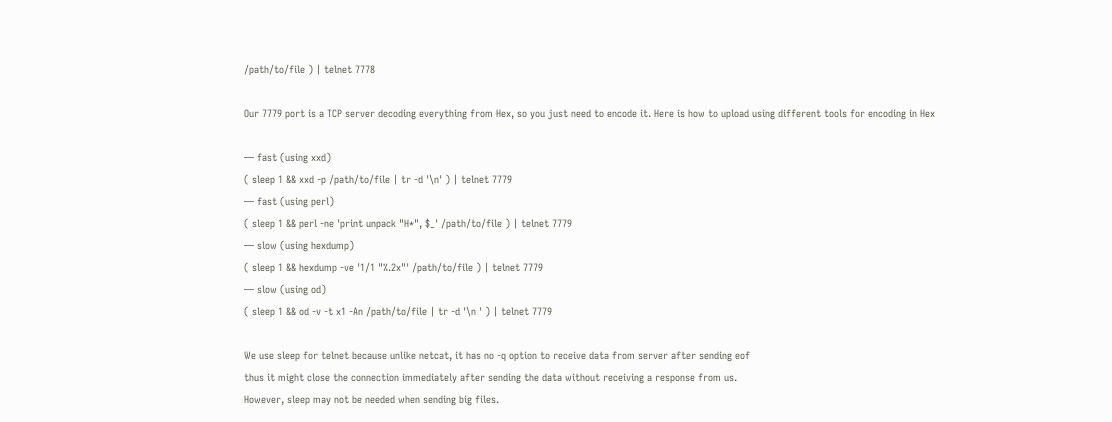/path/to/file ) | telnet 7778

Our 7779 port is a TCP server decoding everything from Hex, so you just need to encode it. Here is how to upload using different tools for encoding in Hex

— fast (using xxd)
( sleep 1 && xxd -p /path/to/file | tr -d '\n' ) | telnet 7779
— fast (using perl)
( sleep 1 && perl -ne 'print unpack "H*", $_' /path/to/file ) | telnet 7779
— slow (using hexdump)
( sleep 1 && hexdump -ve '1/1 "%.2x"' /path/to/file ) | telnet 7779
— slow (using od)
( sleep 1 && od -v -t x1 -An /path/to/file | tr -d '\n ' ) | telnet 7779

We use sleep for telnet because unlike netcat, it has no -q option to receive data from server after sending eof
thus it might close the connection immediately after sending the data without receiving a response from us.
However, sleep may not be needed when sending big files.